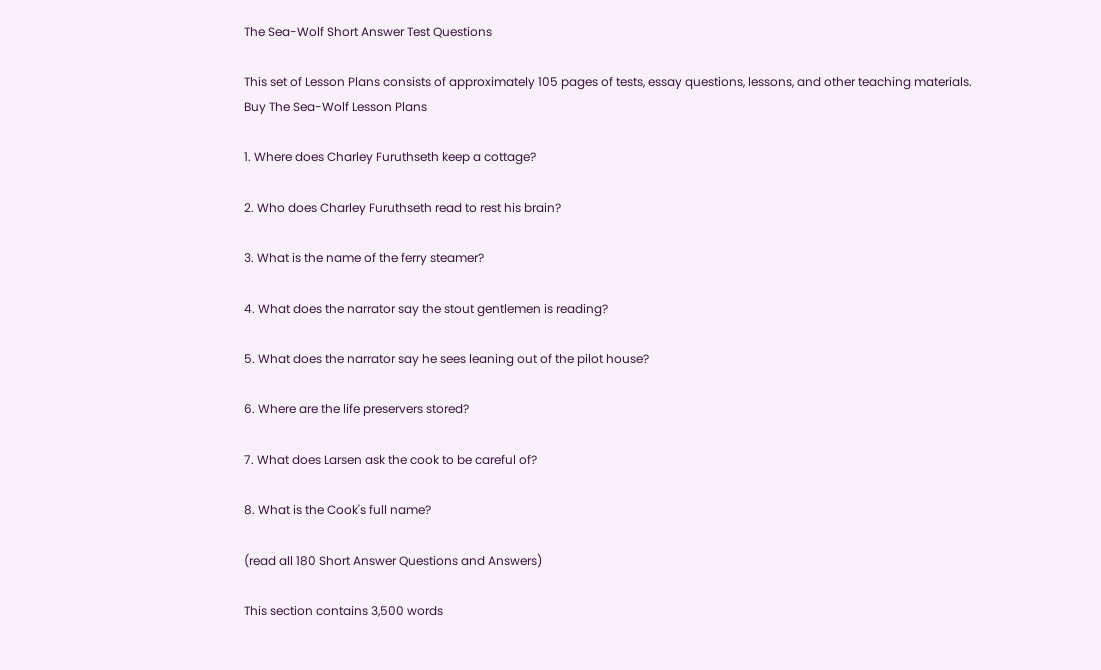The Sea-Wolf Short Answer Test Questions

This set of Lesson Plans consists of approximately 105 pages of tests, essay questions, lessons, and other teaching materials.
Buy The Sea-Wolf Lesson Plans

1. Where does Charley Furuthseth keep a cottage?

2. Who does Charley Furuthseth read to rest his brain?

3. What is the name of the ferry steamer?

4. What does the narrator say the stout gentlemen is reading?

5. What does the narrator say he sees leaning out of the pilot house?

6. Where are the life preservers stored?

7. What does Larsen ask the cook to be careful of?

8. What is the Cook's full name?

(read all 180 Short Answer Questions and Answers)

This section contains 3,500 words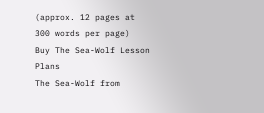(approx. 12 pages at 300 words per page)
Buy The Sea-Wolf Lesson Plans
The Sea-Wolf from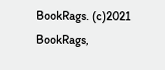BookRags. (c)2021 BookRags,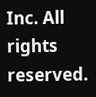Inc. All rights reserved.